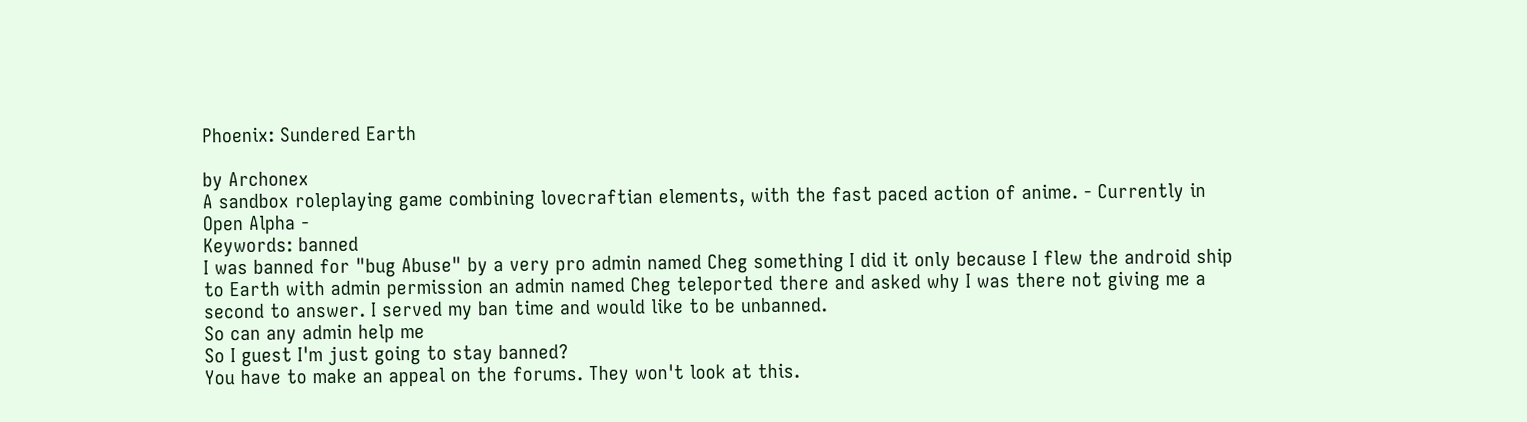Phoenix: Sundered Earth

by Archonex
A sandbox roleplaying game combining lovecraftian elements, with the fast paced action of anime. - Currently in Open Alpha -
Keywords: banned
I was banned for "bug Abuse" by a very pro admin named Cheg something I did it only because I flew the android ship to Earth with admin permission an admin named Cheg teleported there and asked why I was there not giving me a second to answer. I served my ban time and would like to be unbanned.
So can any admin help me
So I guest I'm just going to stay banned?
You have to make an appeal on the forums. They won't look at this.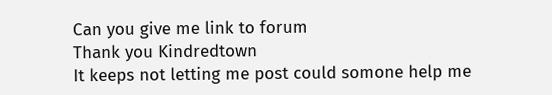Can you give me link to forum
Thank you Kindredtown
It keeps not letting me post could somone help me